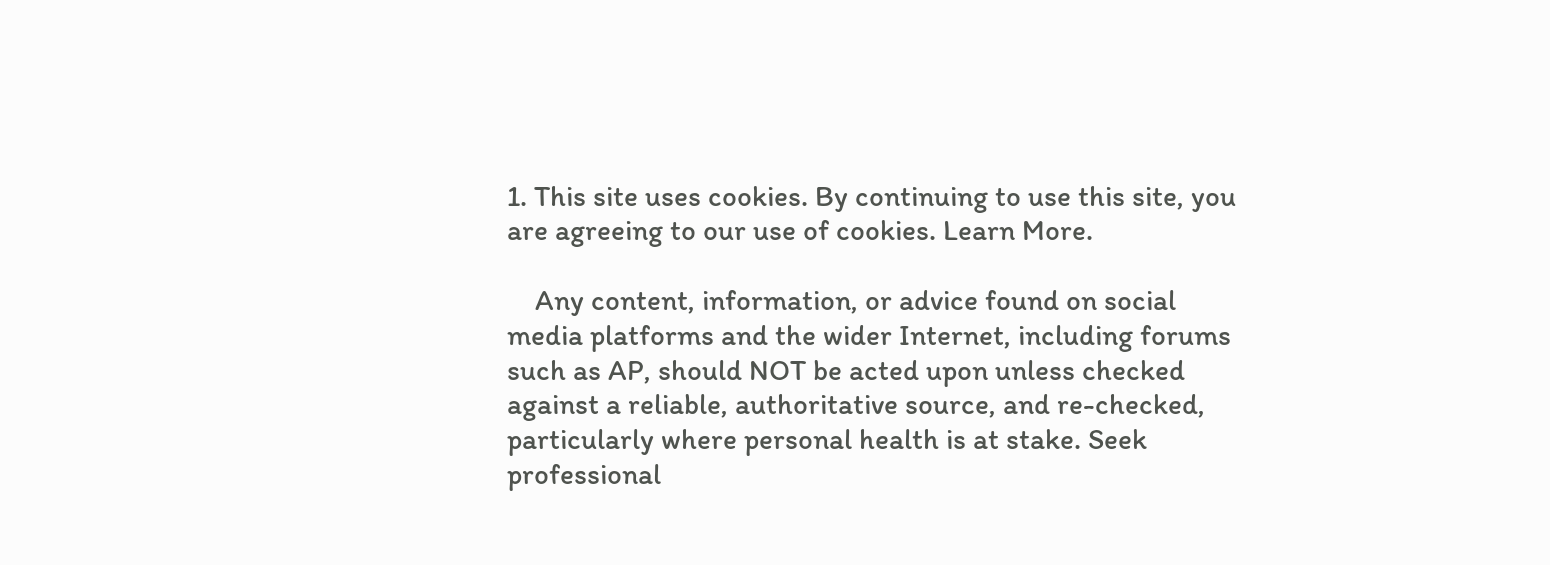1. This site uses cookies. By continuing to use this site, you are agreeing to our use of cookies. Learn More.

    Any content, information, or advice found on social media platforms and the wider Internet, including forums such as AP, should NOT be acted upon unless checked against a reliable, authoritative source, and re-checked, particularly where personal health is at stake. Seek professional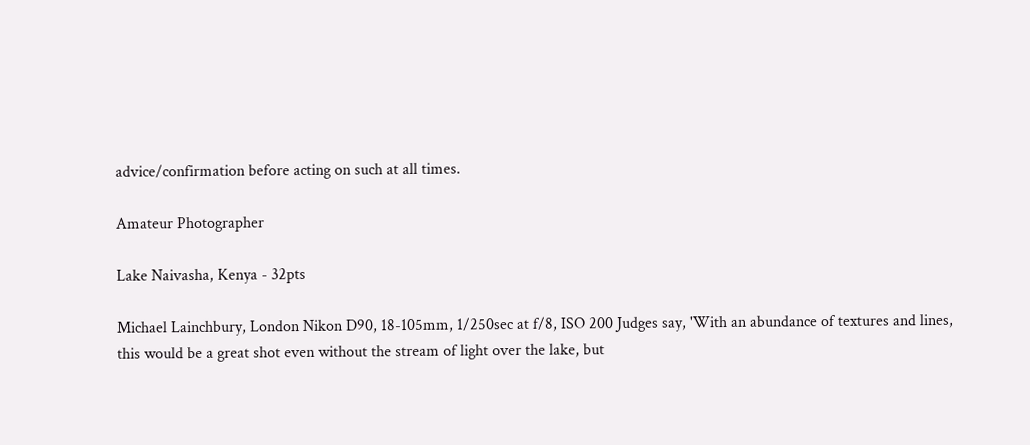advice/confirmation before acting on such at all times.

Amateur Photographer

Lake Naivasha, Kenya - 32pts

Michael Lainchbury, London Nikon D90, 18-105mm, 1/250sec at f/8, ISO 200 Judges say, 'With an abundance of textures and lines, this would be a great shot even without the stream of light over the lake, but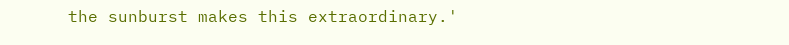the sunburst makes this extraordinary.'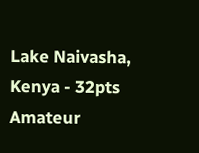Lake Naivasha, Kenya - 32pts
Amateur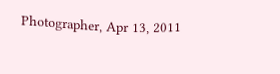Photographer, Apr 13, 2011